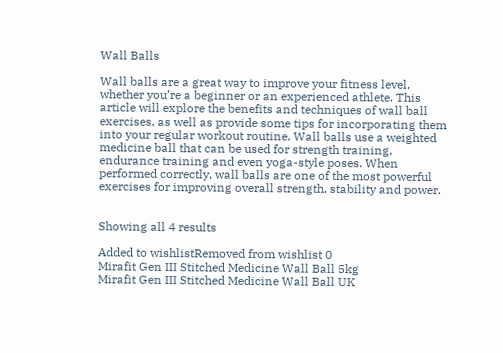Wall Balls

Wall balls are a great way to improve your fitness level, whether you’re a beginner or an experienced athlete. This article will explore the benefits and techniques of wall ball exercises, as well as provide some tips for incorporating them into your regular workout routine. Wall balls use a weighted medicine ball that can be used for strength training, endurance training and even yoga-style poses. When performed correctly, wall balls are one of the most powerful exercises for improving overall strength, stability and power.


Showing all 4 results

Added to wishlistRemoved from wishlist 0
Mirafit Gen III Stitched Medicine Wall Ball 5kg
Mirafit Gen III Stitched Medicine Wall Ball UK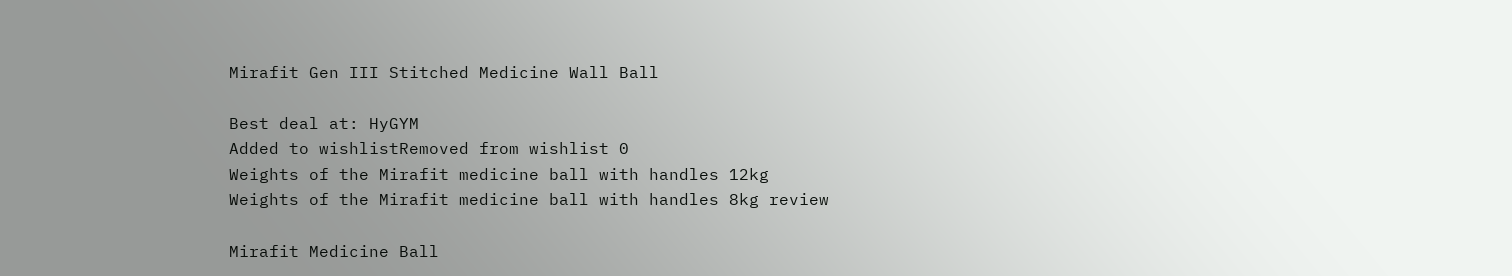Mirafit Gen III Stitched Medicine Wall Ball

Best deal at: HyGYM
Added to wishlistRemoved from wishlist 0
Weights of the Mirafit medicine ball with handles 12kg
Weights of the Mirafit medicine ball with handles 8kg review

Mirafit Medicine Ball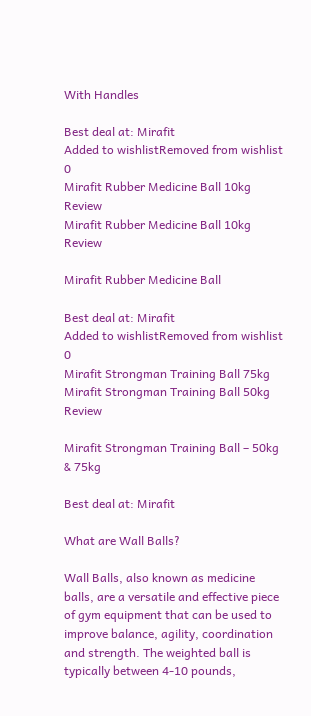With Handles

Best deal at: Mirafit
Added to wishlistRemoved from wishlist 0
Mirafit Rubber Medicine Ball 10kg Review
Mirafit Rubber Medicine Ball 10kg Review

Mirafit Rubber Medicine Ball

Best deal at: Mirafit
Added to wishlistRemoved from wishlist 0
Mirafit Strongman Training Ball 75kg
Mirafit Strongman Training Ball 50kg Review

Mirafit Strongman Training Ball – 50kg & 75kg

Best deal at: Mirafit

What are Wall Balls?

Wall Balls, also known as medicine balls, are a versatile and effective piece of gym equipment that can be used to improve balance, agility, coordination and strength. The weighted ball is typically between 4-10 pounds,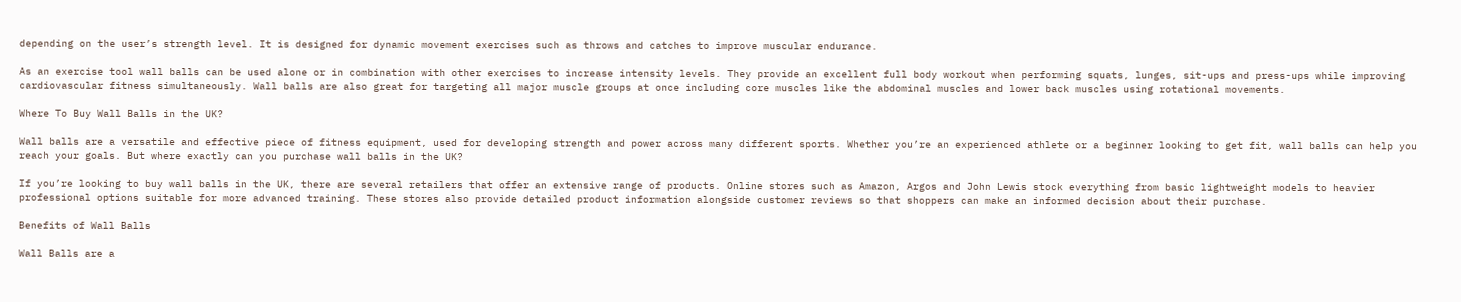depending on the user’s strength level. It is designed for dynamic movement exercises such as throws and catches to improve muscular endurance.

As an exercise tool wall balls can be used alone or in combination with other exercises to increase intensity levels. They provide an excellent full body workout when performing squats, lunges, sit-ups and press-ups while improving cardiovascular fitness simultaneously. Wall balls are also great for targeting all major muscle groups at once including core muscles like the abdominal muscles and lower back muscles using rotational movements.

Where To Buy Wall Balls in the UK?

Wall balls are a versatile and effective piece of fitness equipment, used for developing strength and power across many different sports. Whether you’re an experienced athlete or a beginner looking to get fit, wall balls can help you reach your goals. But where exactly can you purchase wall balls in the UK?

If you’re looking to buy wall balls in the UK, there are several retailers that offer an extensive range of products. Online stores such as Amazon, Argos and John Lewis stock everything from basic lightweight models to heavier professional options suitable for more advanced training. These stores also provide detailed product information alongside customer reviews so that shoppers can make an informed decision about their purchase.

Benefits of Wall Balls

Wall Balls are a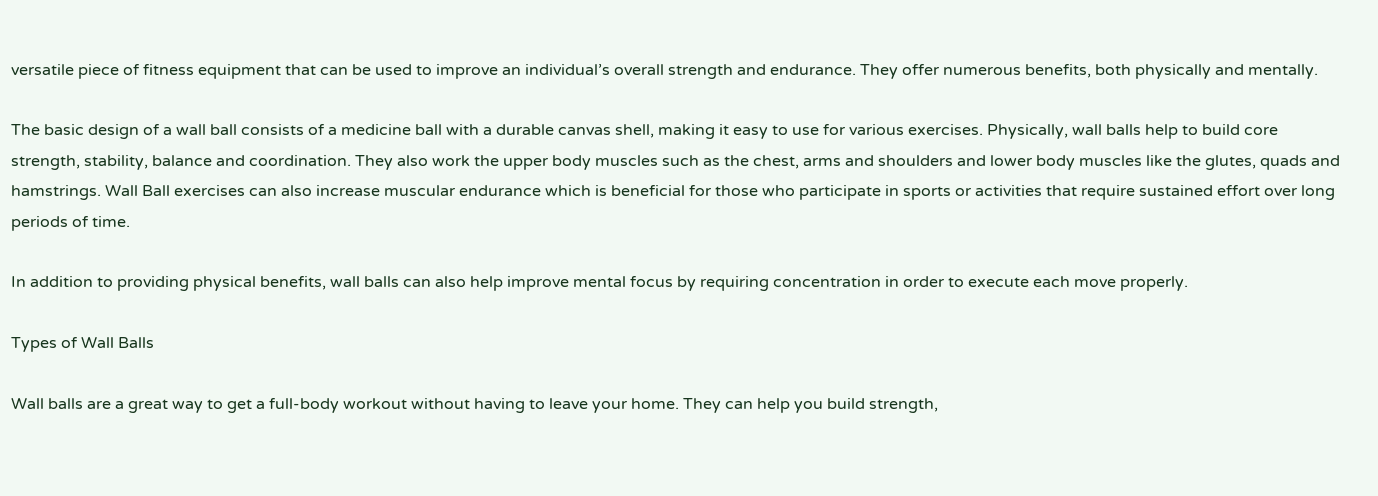versatile piece of fitness equipment that can be used to improve an individual’s overall strength and endurance. They offer numerous benefits, both physically and mentally.

The basic design of a wall ball consists of a medicine ball with a durable canvas shell, making it easy to use for various exercises. Physically, wall balls help to build core strength, stability, balance and coordination. They also work the upper body muscles such as the chest, arms and shoulders and lower body muscles like the glutes, quads and hamstrings. Wall Ball exercises can also increase muscular endurance which is beneficial for those who participate in sports or activities that require sustained effort over long periods of time.

In addition to providing physical benefits, wall balls can also help improve mental focus by requiring concentration in order to execute each move properly.

Types of Wall Balls

Wall balls are a great way to get a full-body workout without having to leave your home. They can help you build strength,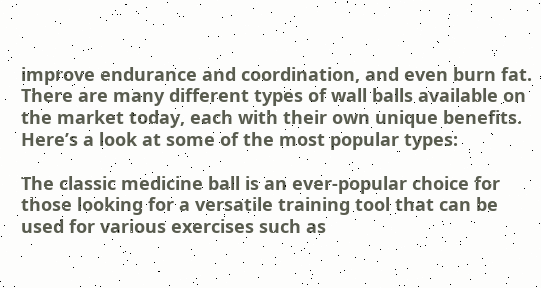improve endurance and coordination, and even burn fat. There are many different types of wall balls available on the market today, each with their own unique benefits. Here’s a look at some of the most popular types:

The classic medicine ball is an ever-popular choice for those looking for a versatile training tool that can be used for various exercises such as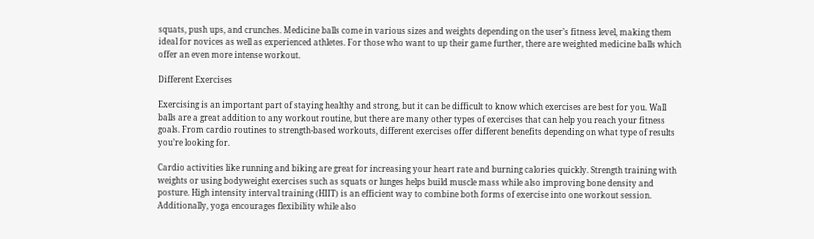squats, push ups, and crunches. Medicine balls come in various sizes and weights depending on the user’s fitness level, making them ideal for novices as well as experienced athletes. For those who want to up their game further, there are weighted medicine balls which offer an even more intense workout.

Different Exercises

Exercising is an important part of staying healthy and strong, but it can be difficult to know which exercises are best for you. Wall balls are a great addition to any workout routine, but there are many other types of exercises that can help you reach your fitness goals. From cardio routines to strength-based workouts, different exercises offer different benefits depending on what type of results you’re looking for.

Cardio activities like running and biking are great for increasing your heart rate and burning calories quickly. Strength training with weights or using bodyweight exercises such as squats or lunges helps build muscle mass while also improving bone density and posture. High intensity interval training (HIIT) is an efficient way to combine both forms of exercise into one workout session. Additionally, yoga encourages flexibility while also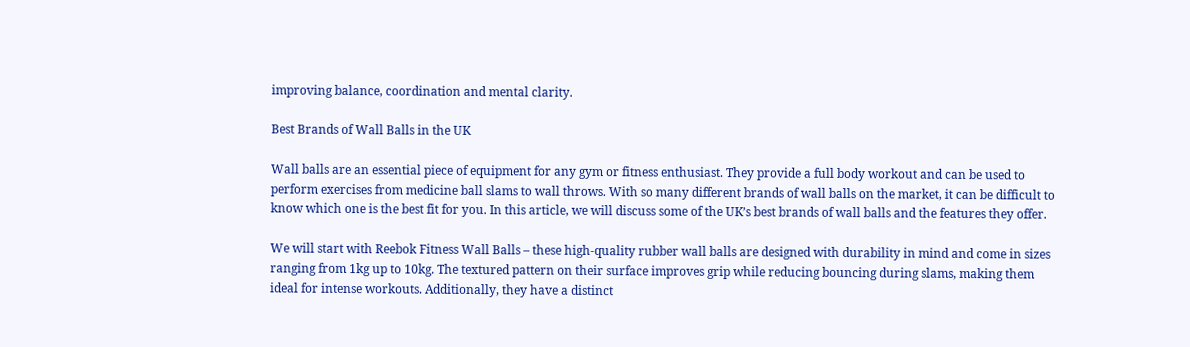improving balance, coordination and mental clarity.

Best Brands of Wall Balls in the UK

Wall balls are an essential piece of equipment for any gym or fitness enthusiast. They provide a full body workout and can be used to perform exercises from medicine ball slams to wall throws. With so many different brands of wall balls on the market, it can be difficult to know which one is the best fit for you. In this article, we will discuss some of the UK’s best brands of wall balls and the features they offer.

We will start with Reebok Fitness Wall Balls – these high-quality rubber wall balls are designed with durability in mind and come in sizes ranging from 1kg up to 10kg. The textured pattern on their surface improves grip while reducing bouncing during slams, making them ideal for intense workouts. Additionally, they have a distinct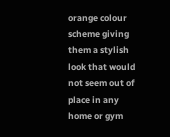orange colour scheme giving them a stylish look that would not seem out of place in any home or gym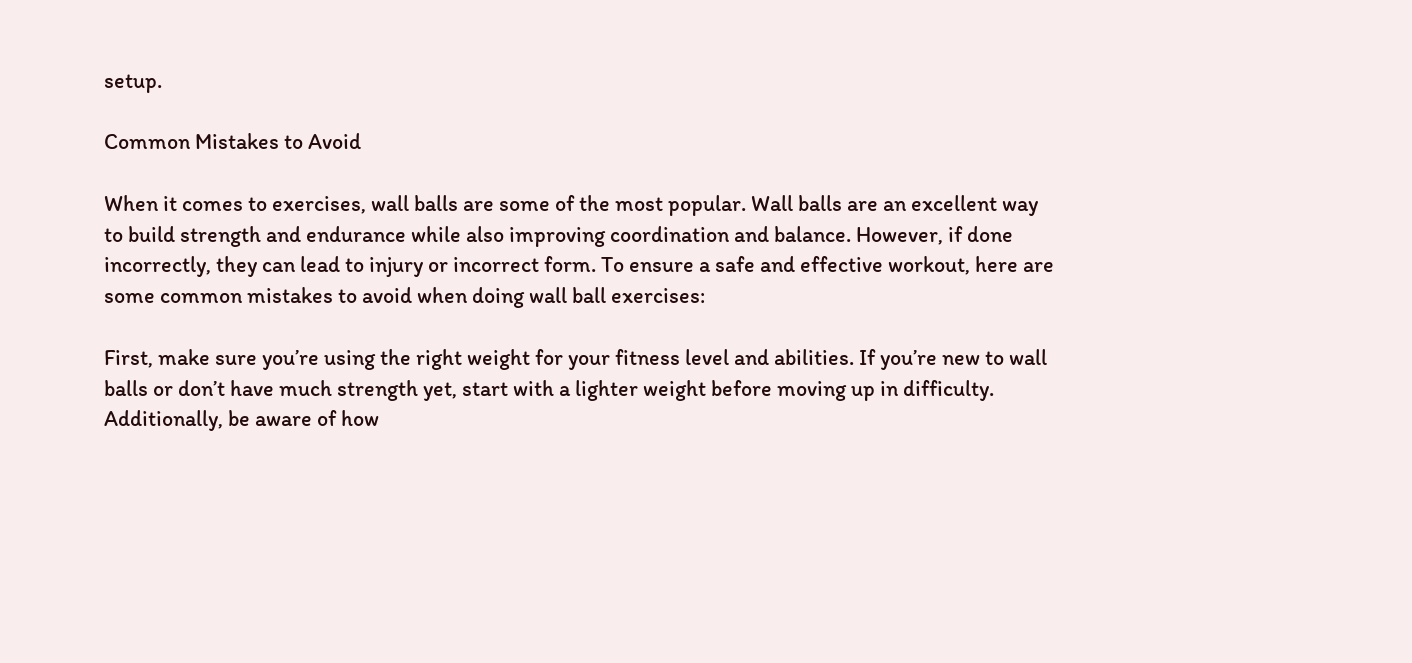setup.

Common Mistakes to Avoid

When it comes to exercises, wall balls are some of the most popular. Wall balls are an excellent way to build strength and endurance while also improving coordination and balance. However, if done incorrectly, they can lead to injury or incorrect form. To ensure a safe and effective workout, here are some common mistakes to avoid when doing wall ball exercises:

First, make sure you’re using the right weight for your fitness level and abilities. If you’re new to wall balls or don’t have much strength yet, start with a lighter weight before moving up in difficulty. Additionally, be aware of how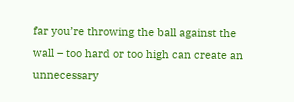far you’re throwing the ball against the wall – too hard or too high can create an unnecessary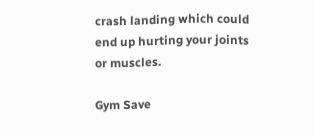crash landing which could end up hurting your joints or muscles.

Gym Save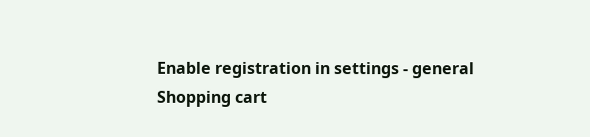Enable registration in settings - general
Shopping cart